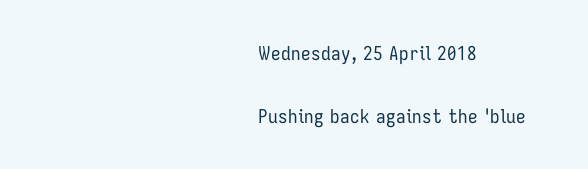Wednesday, 25 April 2018

Pushing back against the 'blue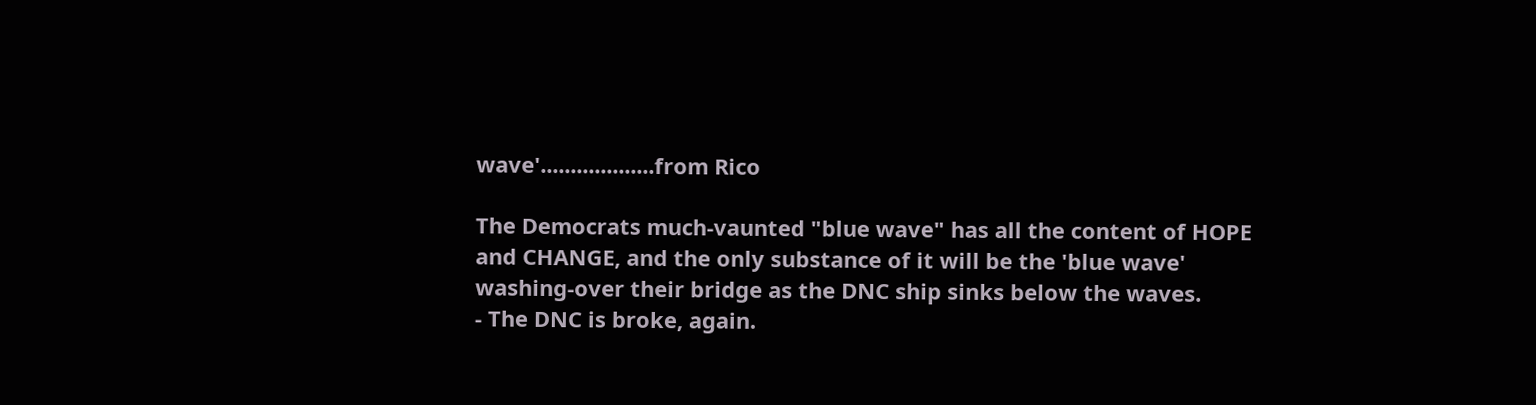wave'...................from Rico

The Democrats much-vaunted "blue wave" has all the content of HOPE and CHANGE, and the only substance of it will be the 'blue wave' washing-over their bridge as the DNC ship sinks below the waves.
- The DNC is broke, again.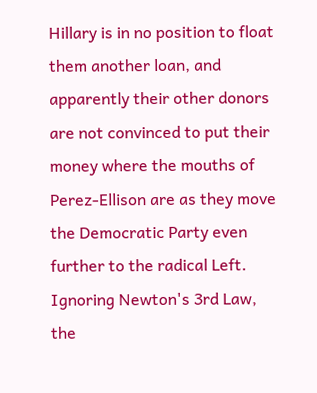Hillary is in no position to float them another loan, and apparently their other donors are not convinced to put their money where the mouths of Perez-Ellison are as they move the Democratic Party even further to the radical Left.
Ignoring Newton's 3rd Law, the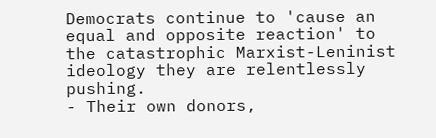Democrats continue to 'cause an equal and opposite reaction' to the catastrophic Marxist-Leninist ideology they are relentlessly pushing.
- Their own donors,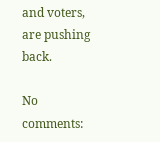and voters, are pushing back.

No comments: